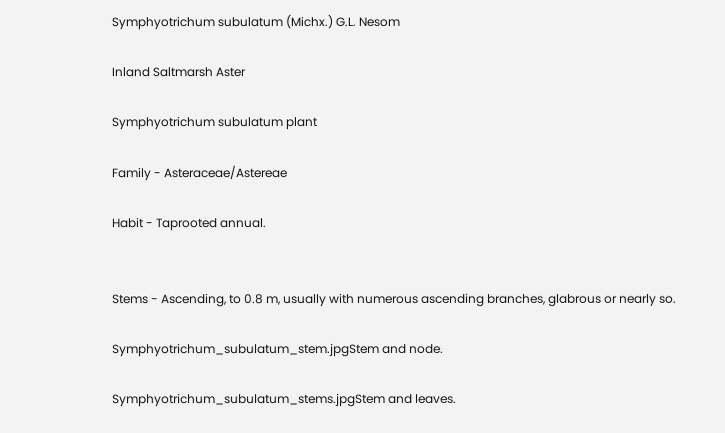Symphyotrichum subulatum (Michx.) G.L. Nesom

Inland Saltmarsh Aster

Symphyotrichum subulatum plant

Family - Asteraceae/Astereae

Habit - Taprooted annual.


Stems - Ascending, to 0.8 m, usually with numerous ascending branches, glabrous or nearly so.

Symphyotrichum_subulatum_stem.jpgStem and node.

Symphyotrichum_subulatum_stems.jpgStem and leaves.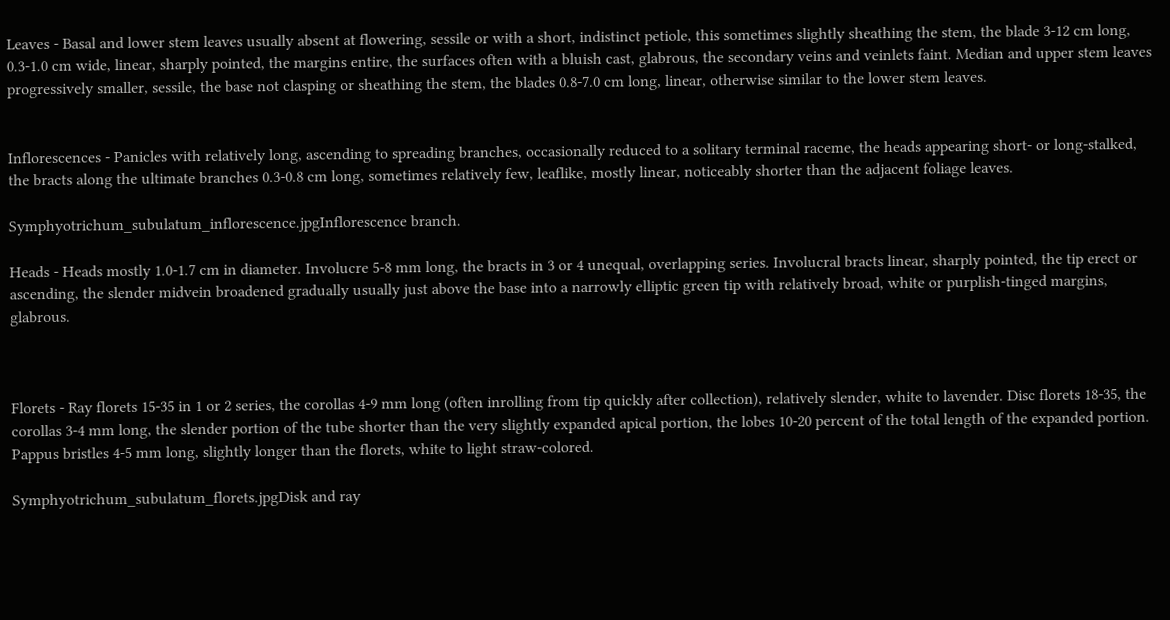Leaves - Basal and lower stem leaves usually absent at flowering, sessile or with a short, indistinct petiole, this sometimes slightly sheathing the stem, the blade 3-12 cm long, 0.3-1.0 cm wide, linear, sharply pointed, the margins entire, the surfaces often with a bluish cast, glabrous, the secondary veins and veinlets faint. Median and upper stem leaves progressively smaller, sessile, the base not clasping or sheathing the stem, the blades 0.8-7.0 cm long, linear, otherwise similar to the lower stem leaves.


Inflorescences - Panicles with relatively long, ascending to spreading branches, occasionally reduced to a solitary terminal raceme, the heads appearing short- or long-stalked, the bracts along the ultimate branches 0.3-0.8 cm long, sometimes relatively few, leaflike, mostly linear, noticeably shorter than the adjacent foliage leaves.

Symphyotrichum_subulatum_inflorescence.jpgInflorescence branch.

Heads - Heads mostly 1.0-1.7 cm in diameter. Involucre 5-8 mm long, the bracts in 3 or 4 unequal, overlapping series. Involucral bracts linear, sharply pointed, the tip erect or ascending, the slender midvein broadened gradually usually just above the base into a narrowly elliptic green tip with relatively broad, white or purplish-tinged margins, glabrous.



Florets - Ray florets 15-35 in 1 or 2 series, the corollas 4-9 mm long (often inrolling from tip quickly after collection), relatively slender, white to lavender. Disc florets 18-35, the corollas 3-4 mm long, the slender portion of the tube shorter than the very slightly expanded apical portion, the lobes 10-20 percent of the total length of the expanded portion. Pappus bristles 4-5 mm long, slightly longer than the florets, white to light straw-colored.

Symphyotrichum_subulatum_florets.jpgDisk and ray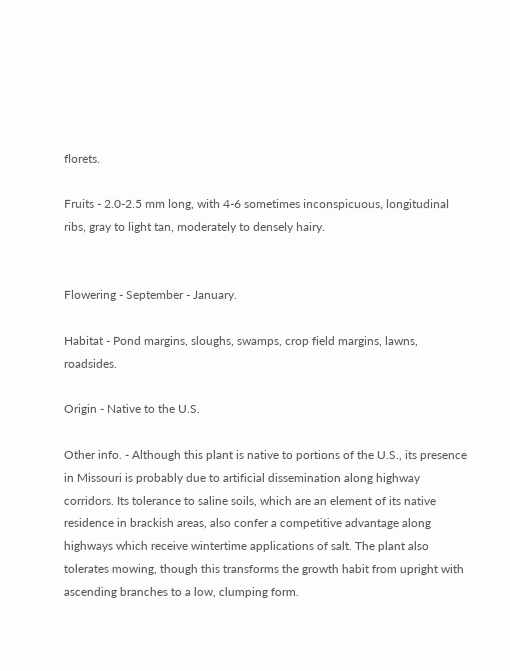florets.

Fruits - 2.0-2.5 mm long, with 4-6 sometimes inconspicuous, longitudinal ribs, gray to light tan, moderately to densely hairy.


Flowering - September - January.

Habitat - Pond margins, sloughs, swamps, crop field margins, lawns, roadsides.

Origin - Native to the U.S.

Other info. - Although this plant is native to portions of the U.S., its presence in Missouri is probably due to artificial dissemination along highway corridors. Its tolerance to saline soils, which are an element of its native residence in brackish areas, also confer a competitive advantage along highways which receive wintertime applications of salt. The plant also tolerates mowing, though this transforms the growth habit from upright with ascending branches to a low, clumping form.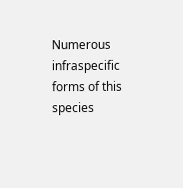Numerous infraspecific forms of this species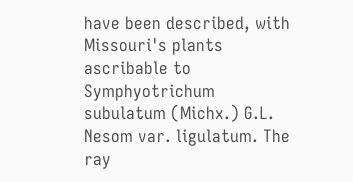have been described, with Missouri's plants ascribable to Symphyotrichum subulatum (Michx.) G.L. Nesom var. ligulatum. The ray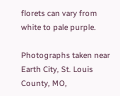florets can vary from white to pale purple.

Photographs taken near Earth City, St. Louis County, MO,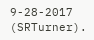9-28-2017 (SRTurner).